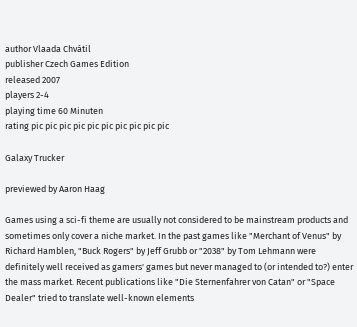author Vlaada Chvátil
publisher Czech Games Edition
released 2007
players 2-4
playing time 60 Minuten
rating pic pic pic pic pic pic pic pic pic pic

Galaxy Trucker

previewed by Aaron Haag

Games using a sci-fi theme are usually not considered to be mainstream products and sometimes only cover a niche market. In the past games like "Merchant of Venus" by Richard Hamblen, "Buck Rogers" by Jeff Grubb or "2038" by Tom Lehmann were definitely well received as gamers' games but never managed to (or intended to?) enter the mass market. Recent publications like "Die Sternenfahrer von Catan" or "Space Dealer" tried to translate well-known elements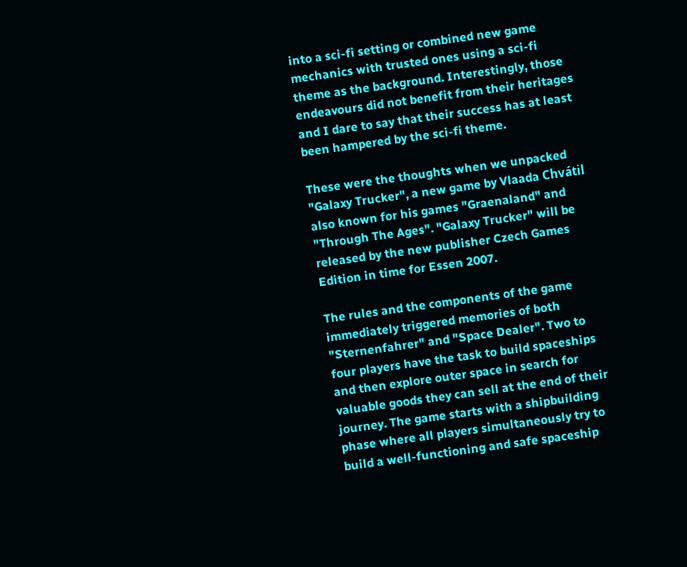into a sci-fi setting or combined new game mechanics with trusted ones using a sci-fi theme as the background. Interestingly, those endeavours did not benefit from their heritages and I dare to say that their success has at least been hampered by the sci-fi theme.

These were the thoughts when we unpacked "Galaxy Trucker", a new game by Vlaada Chvátil also known for his games "Graenaland" and "Through The Ages". "Galaxy Trucker" will be released by the new publisher Czech Games Edition in time for Essen 2007.

The rules and the components of the game immediately triggered memories of both "Sternenfahrer" and "Space Dealer". Two to four players have the task to build spaceships and then explore outer space in search for valuable goods they can sell at the end of their journey. The game starts with a shipbuilding phase where all players simultaneously try to build a well-functioning and safe spaceship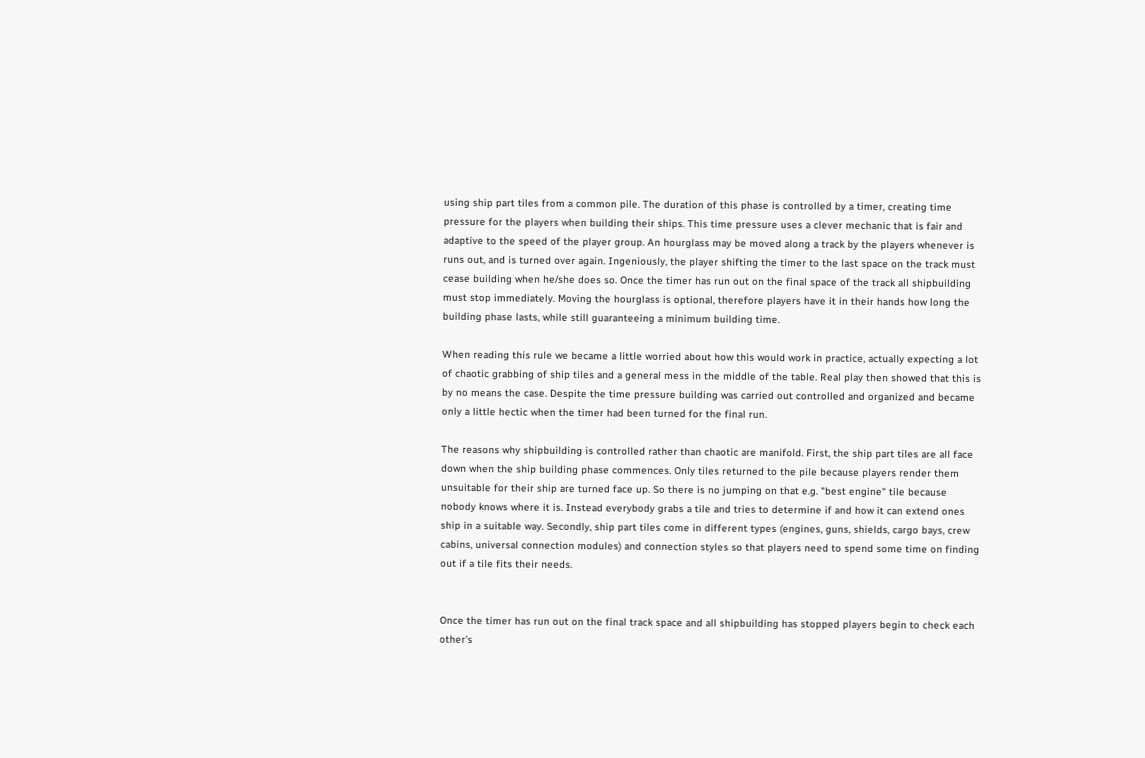using ship part tiles from a common pile. The duration of this phase is controlled by a timer, creating time pressure for the players when building their ships. This time pressure uses a clever mechanic that is fair and adaptive to the speed of the player group. An hourglass may be moved along a track by the players whenever is runs out, and is turned over again. Ingeniously, the player shifting the timer to the last space on the track must cease building when he/she does so. Once the timer has run out on the final space of the track all shipbuilding must stop immediately. Moving the hourglass is optional, therefore players have it in their hands how long the building phase lasts, while still guaranteeing a minimum building time.

When reading this rule we became a little worried about how this would work in practice, actually expecting a lot of chaotic grabbing of ship tiles and a general mess in the middle of the table. Real play then showed that this is by no means the case. Despite the time pressure building was carried out controlled and organized and became only a little hectic when the timer had been turned for the final run.

The reasons why shipbuilding is controlled rather than chaotic are manifold. First, the ship part tiles are all face down when the ship building phase commences. Only tiles returned to the pile because players render them unsuitable for their ship are turned face up. So there is no jumping on that e.g. "best engine" tile because nobody knows where it is. Instead everybody grabs a tile and tries to determine if and how it can extend ones ship in a suitable way. Secondly, ship part tiles come in different types (engines, guns, shields, cargo bays, crew cabins, universal connection modules) and connection styles so that players need to spend some time on finding out if a tile fits their needs.


Once the timer has run out on the final track space and all shipbuilding has stopped players begin to check each other's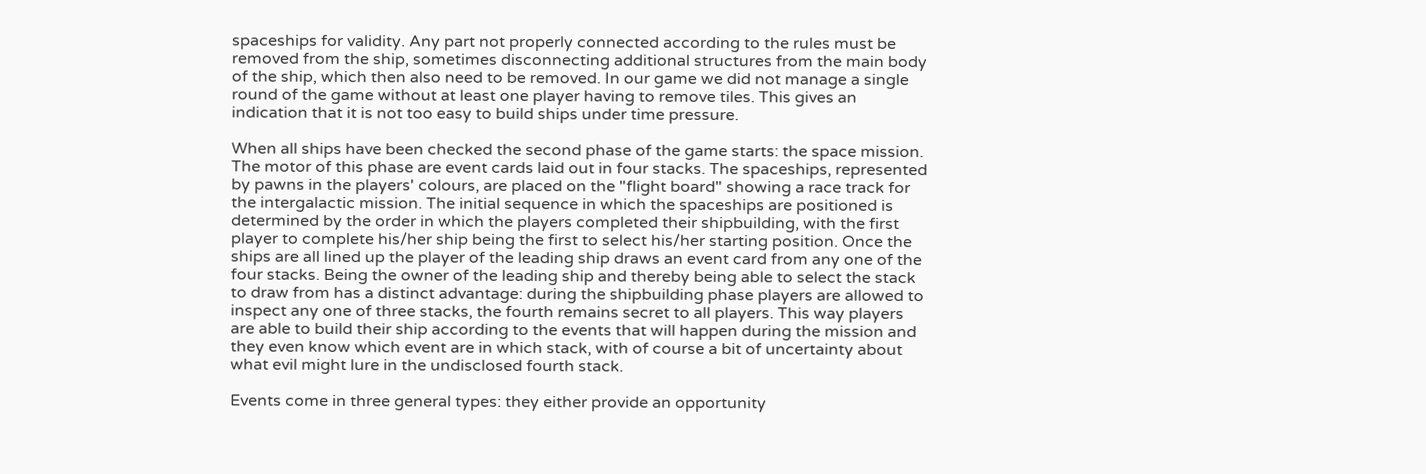spaceships for validity. Any part not properly connected according to the rules must be removed from the ship, sometimes disconnecting additional structures from the main body of the ship, which then also need to be removed. In our game we did not manage a single round of the game without at least one player having to remove tiles. This gives an indication that it is not too easy to build ships under time pressure.

When all ships have been checked the second phase of the game starts: the space mission. The motor of this phase are event cards laid out in four stacks. The spaceships, represented by pawns in the players' colours, are placed on the "flight board" showing a race track for the intergalactic mission. The initial sequence in which the spaceships are positioned is determined by the order in which the players completed their shipbuilding, with the first player to complete his/her ship being the first to select his/her starting position. Once the ships are all lined up the player of the leading ship draws an event card from any one of the four stacks. Being the owner of the leading ship and thereby being able to select the stack to draw from has a distinct advantage: during the shipbuilding phase players are allowed to inspect any one of three stacks, the fourth remains secret to all players. This way players are able to build their ship according to the events that will happen during the mission and they even know which event are in which stack, with of course a bit of uncertainty about what evil might lure in the undisclosed fourth stack.

Events come in three general types: they either provide an opportunity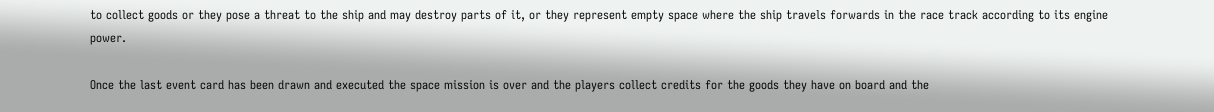to collect goods or they pose a threat to the ship and may destroy parts of it, or they represent empty space where the ship travels forwards in the race track according to its engine power.

Once the last event card has been drawn and executed the space mission is over and the players collect credits for the goods they have on board and the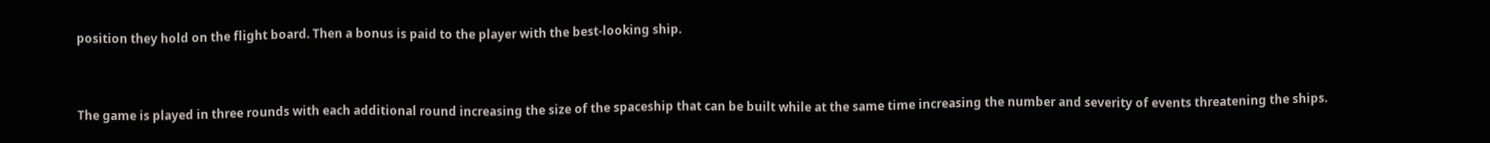position they hold on the flight board. Then a bonus is paid to the player with the best-looking ship.


The game is played in three rounds with each additional round increasing the size of the spaceship that can be built while at the same time increasing the number and severity of events threatening the ships.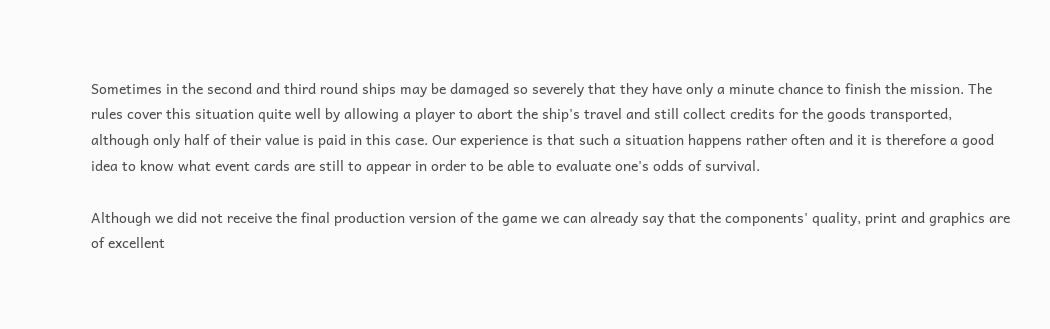Sometimes in the second and third round ships may be damaged so severely that they have only a minute chance to finish the mission. The rules cover this situation quite well by allowing a player to abort the ship's travel and still collect credits for the goods transported, although only half of their value is paid in this case. Our experience is that such a situation happens rather often and it is therefore a good idea to know what event cards are still to appear in order to be able to evaluate one's odds of survival.

Although we did not receive the final production version of the game we can already say that the components' quality, print and graphics are of excellent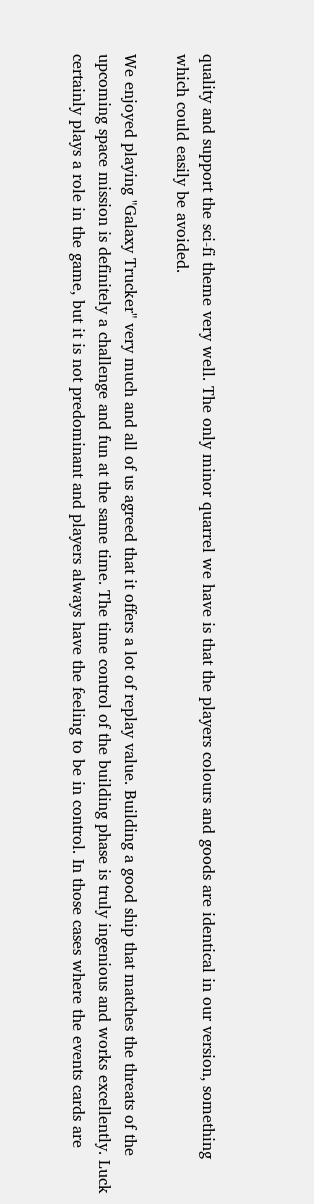quality and support the sci-fi theme very well. The only minor quarrel we have is that the players colours and goods are identical in our version, something which could easily be avoided.

We enjoyed playing "Galaxy Trucker" very much and all of us agreed that it offers a lot of replay value. Building a good ship that matches the threats of the upcoming space mission is definitely a challenge and fun at the same time. The time control of the building phase is truly ingenious and works excellently. Luck certainly plays a role in the game, but it is not predominant and players always have the feeling to be in control. In those cases where the events cards are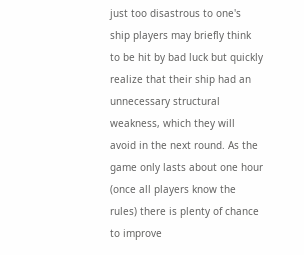just too disastrous to one's ship players may briefly think to be hit by bad luck but quickly realize that their ship had an unnecessary structural weakness, which they will avoid in the next round. As the game only lasts about one hour (once all players know the rules) there is plenty of chance to improve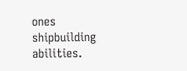ones shipbuilding abilities.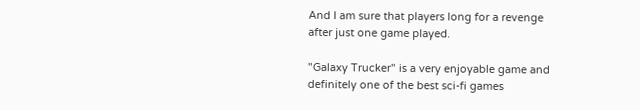And I am sure that players long for a revenge after just one game played.

"Galaxy Trucker" is a very enjoyable game and definitely one of the best sci-fi games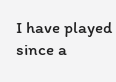I have played since a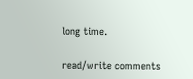long time.

read/write comments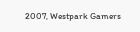2007, Westpark Gamers